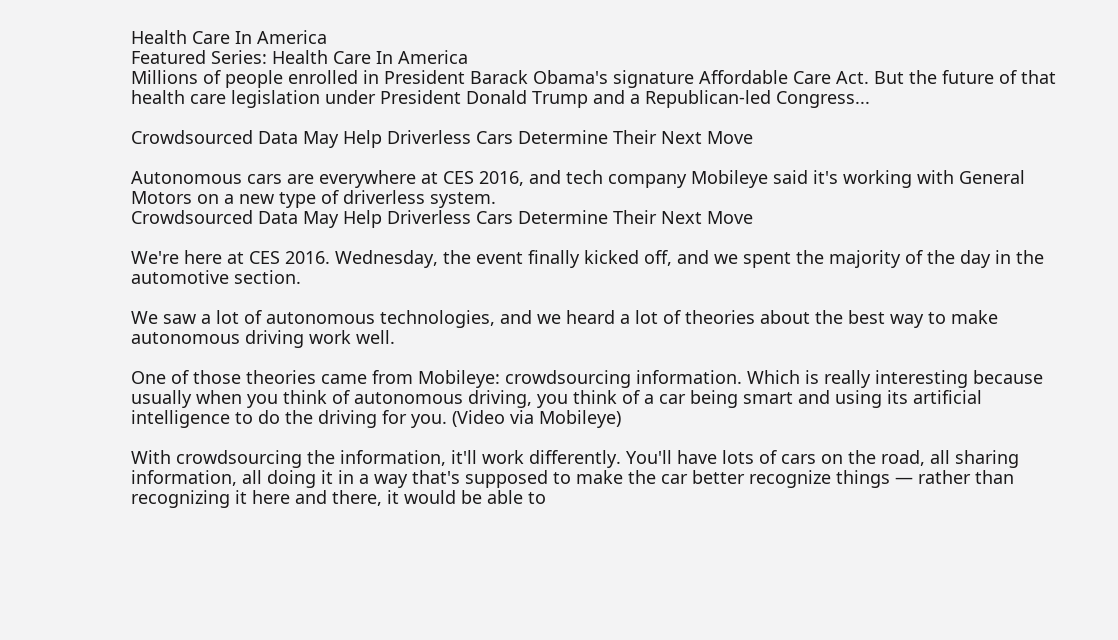Health Care In America
Featured Series: Health Care In America
Millions of people enrolled in President Barack Obama's signature Affordable Care Act. But the future of that health care legislation under President Donald Trump and a Republican-led Congress...

Crowdsourced Data May Help Driverless Cars Determine Their Next Move

Autonomous cars are everywhere at CES 2016, and tech company Mobileye said it's working with General Motors on a new type of driverless system.
Crowdsourced Data May Help Driverless Cars Determine Their Next Move

We're here at CES 2016. Wednesday, the event finally kicked off, and we spent the majority of the day in the automotive section.

We saw a lot of autonomous technologies, and we heard a lot of theories about the best way to make autonomous driving work well.

One of those theories came from Mobileye: crowdsourcing information. Which is really interesting because usually when you think of autonomous driving, you think of a car being smart and using its artificial intelligence to do the driving for you. (Video via Mobileye)

With crowdsourcing the information, it'll work differently. You'll have lots of cars on the road, all sharing information, all doing it in a way that's supposed to make the car better recognize things — rather than recognizing it here and there, it would be able to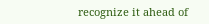recognize it ahead of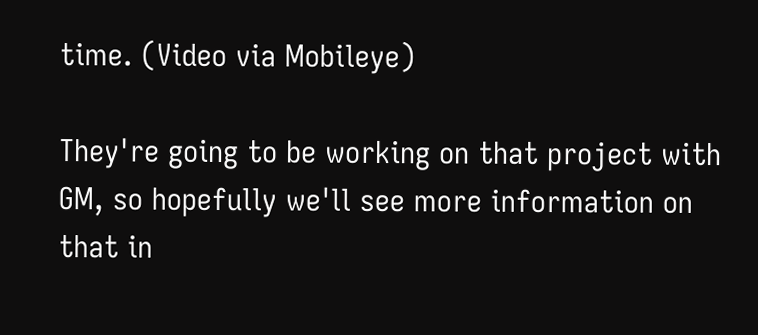time. (Video via Mobileye)

They're going to be working on that project with GM, so hopefully we'll see more information on that in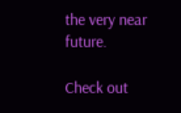the very near future.

Check out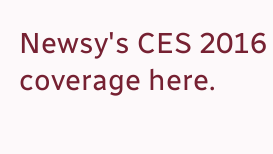Newsy's CES 2016 coverage here.